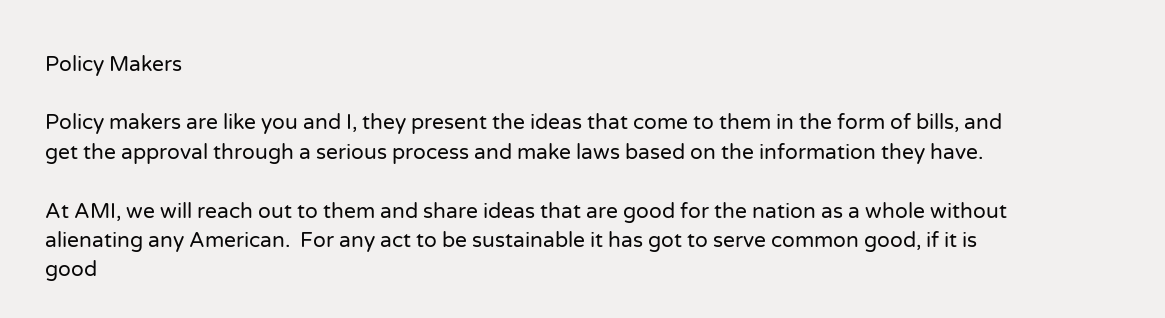Policy Makers

Policy makers are like you and I, they present the ideas that come to them in the form of bills, and get the approval through a serious process and make laws based on the information they have.

At AMI, we will reach out to them and share ideas that are good for the nation as a whole without alienating any American.  For any act to be sustainable it has got to serve common good, if it is good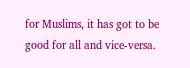for Muslims, it has got to be good for all and vice-versa.